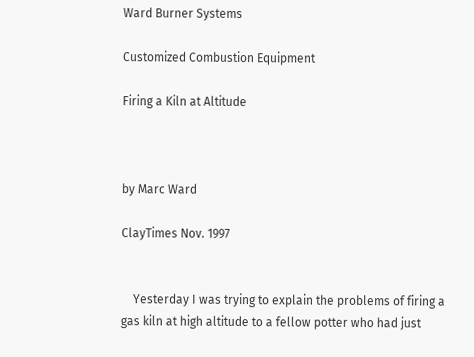Ward Burner Systems

Customized Combustion Equipment

Firing a Kiln at Altitude



by Marc Ward

ClayTimes Nov. 1997


    Yesterday I was trying to explain the problems of firing a gas kiln at high altitude to a fellow potter who had just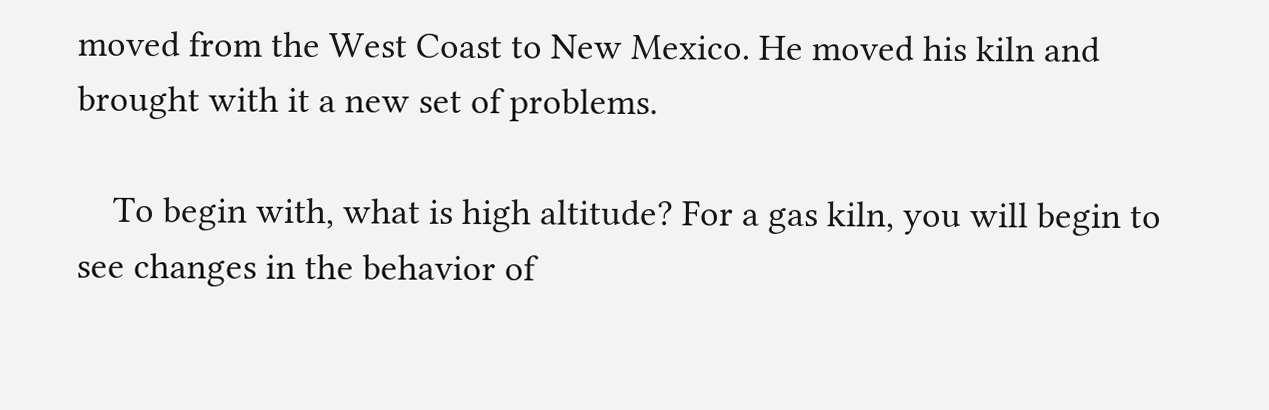moved from the West Coast to New Mexico. He moved his kiln and brought with it a new set of problems.

    To begin with, what is high altitude? For a gas kiln, you will begin to see changes in the behavior of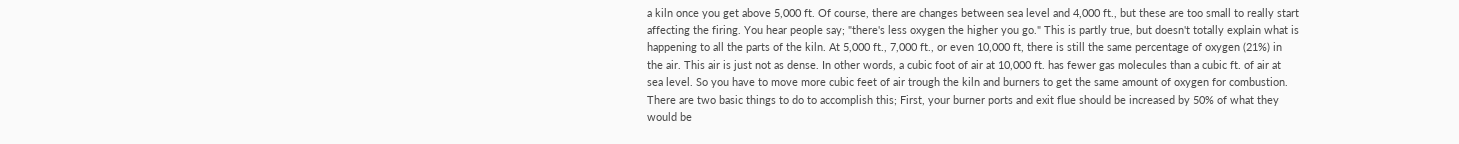a kiln once you get above 5,000 ft. Of course, there are changes between sea level and 4,000 ft., but these are too small to really start affecting the firing. You hear people say; "there's less oxygen the higher you go." This is partly true, but doesn't totally explain what is happening to all the parts of the kiln. At 5,000 ft., 7,000 ft., or even 10,000 ft, there is still the same percentage of oxygen (21%) in the air. This air is just not as dense. In other words, a cubic foot of air at 10,000 ft. has fewer gas molecules than a cubic ft. of air at sea level. So you have to move more cubic feet of air trough the kiln and burners to get the same amount of oxygen for combustion. There are two basic things to do to accomplish this; First, your burner ports and exit flue should be increased by 50% of what they would be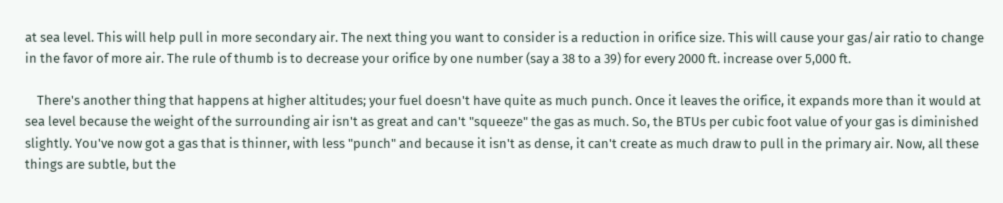at sea level. This will help pull in more secondary air. The next thing you want to consider is a reduction in orifice size. This will cause your gas/air ratio to change in the favor of more air. The rule of thumb is to decrease your orifice by one number (say a 38 to a 39) for every 2000 ft. increase over 5,000 ft.

    There's another thing that happens at higher altitudes; your fuel doesn't have quite as much punch. Once it leaves the orifice, it expands more than it would at sea level because the weight of the surrounding air isn't as great and can't "squeeze" the gas as much. So, the BTUs per cubic foot value of your gas is diminished slightly. You've now got a gas that is thinner, with less "punch" and because it isn't as dense, it can't create as much draw to pull in the primary air. Now, all these things are subtle, but the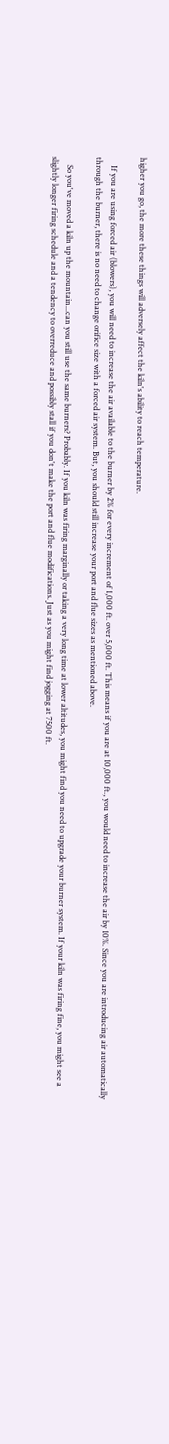higher you go, the more these things will adversely affect the kiln's ability to reach temperature.

    If you are using forced air (blowers), you will need to increase the air available to the burner by 2% for every increment of 1,000 ft. over 5,000 ft. This means if you are at 10,000 ft., you would need to increase the air by 10%. Since you are introducing air automatically through the burner, there is no need to change orifice size with a forced air system. But, you should still increase your port and flue sizes as mentioned above.

    So you've moved a kiln up the mountain...can you still use the same burners? Probably. If you kiln was firing marginally or taking a very long time at lower altitudes, you might find you need to upgrade your burner system. If your kiln was firing fine, you might see a slightly longer firing schedule and a tendency to overreduce and possibly stall if you don't make the port and flue modifications. Just as you might find jogging at 7500 ft.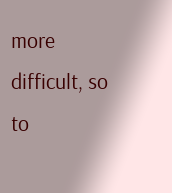more difficult, so to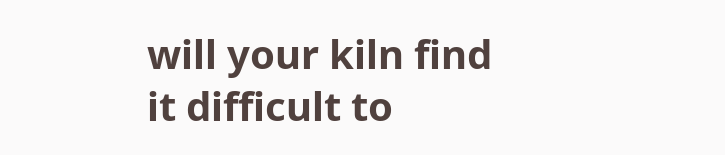will your kiln find it difficult to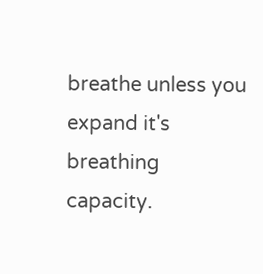breathe unless you expand it's breathing capacity.